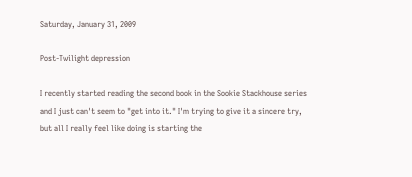Saturday, January 31, 2009

Post-Twilight depression

I recently started reading the second book in the Sookie Stackhouse series and I just can't seem to "get into it." I'm trying to give it a sincere try, but all I really feel like doing is starting the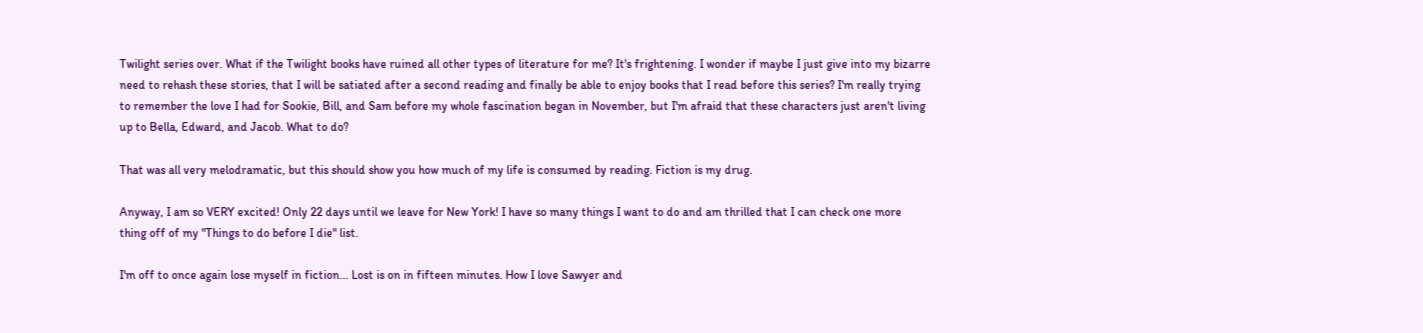Twilight series over. What if the Twilight books have ruined all other types of literature for me? It's frightening. I wonder if maybe I just give into my bizarre need to rehash these stories, that I will be satiated after a second reading and finally be able to enjoy books that I read before this series? I'm really trying to remember the love I had for Sookie, Bill, and Sam before my whole fascination began in November, but I'm afraid that these characters just aren't living up to Bella, Edward, and Jacob. What to do?

That was all very melodramatic, but this should show you how much of my life is consumed by reading. Fiction is my drug.

Anyway, I am so VERY excited! Only 22 days until we leave for New York! I have so many things I want to do and am thrilled that I can check one more thing off of my "Things to do before I die" list.

I'm off to once again lose myself in fiction... Lost is on in fifteen minutes. How I love Sawyer and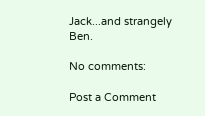Jack...and strangely Ben.

No comments:

Post a Comment